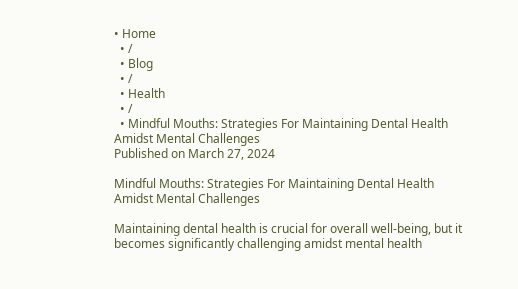• Home
  • /
  • Blog
  • /
  • Health
  • /
  • Mindful Mouths: Strategies For Maintaining Dental Health Amidst Mental Challenges
Published on March 27, 2024

Mindful Mouths: Strategies For Maintaining Dental Health Amidst Mental Challenges

Maintaining dental health is crucial for overall well-being, but it becomes significantly challenging amidst mental health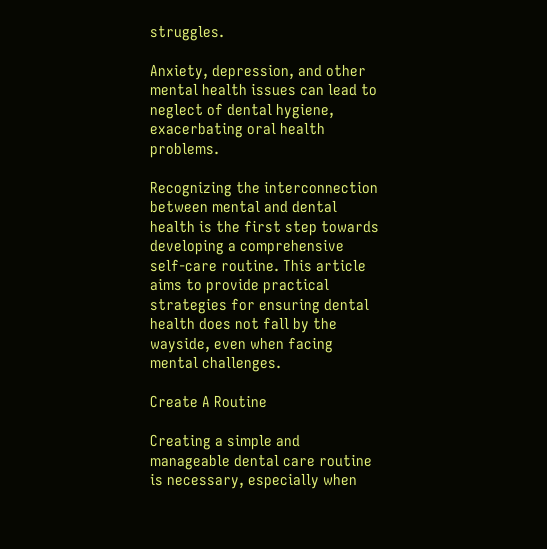struggles.

Anxiety, depression, and other mental health issues can lead to neglect of dental hygiene, exacerbating oral health problems.

Recognizing the interconnection between mental and dental health is the first step towards developing a comprehensive self-care routine. This article aims to provide practical strategies for ensuring dental health does not fall by the wayside, even when facing mental challenges.

Create A Routine

Creating a simple and manageable dental care routine is necessary, especially when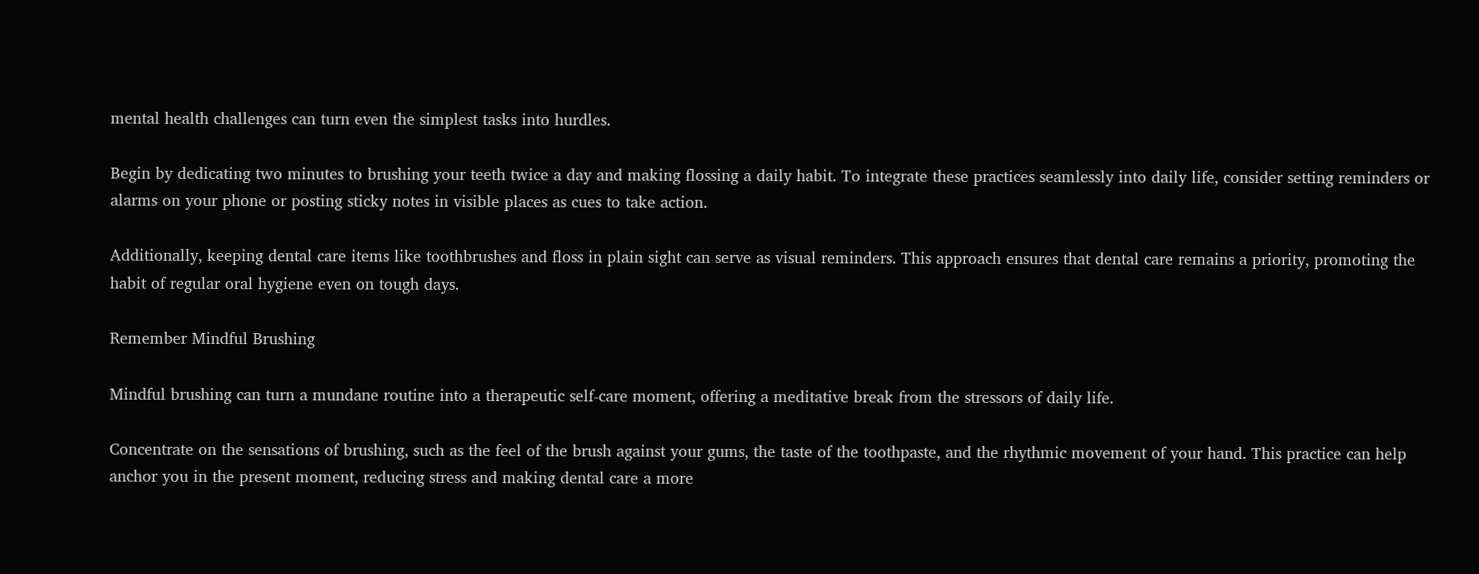mental health challenges can turn even the simplest tasks into hurdles.

Begin by dedicating two minutes to brushing your teeth twice a day and making flossing a daily habit. To integrate these practices seamlessly into daily life, consider setting reminders or alarms on your phone or posting sticky notes in visible places as cues to take action.

Additionally, keeping dental care items like toothbrushes and floss in plain sight can serve as visual reminders. This approach ensures that dental care remains a priority, promoting the habit of regular oral hygiene even on tough days.

Remember Mindful Brushing

Mindful brushing can turn a mundane routine into a therapeutic self-care moment, offering a meditative break from the stressors of daily life.

Concentrate on the sensations of brushing, such as the feel of the brush against your gums, the taste of the toothpaste, and the rhythmic movement of your hand. This practice can help anchor you in the present moment, reducing stress and making dental care a more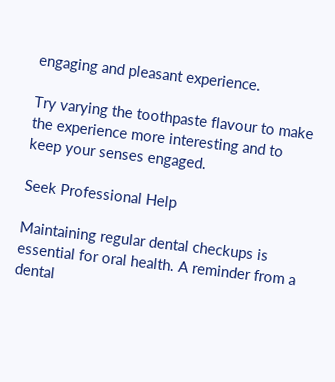engaging and pleasant experience.

Try varying the toothpaste flavour to make the experience more interesting and to keep your senses engaged.

Seek Professional Help

Maintaining regular dental checkups is essential for oral health. A reminder from a dental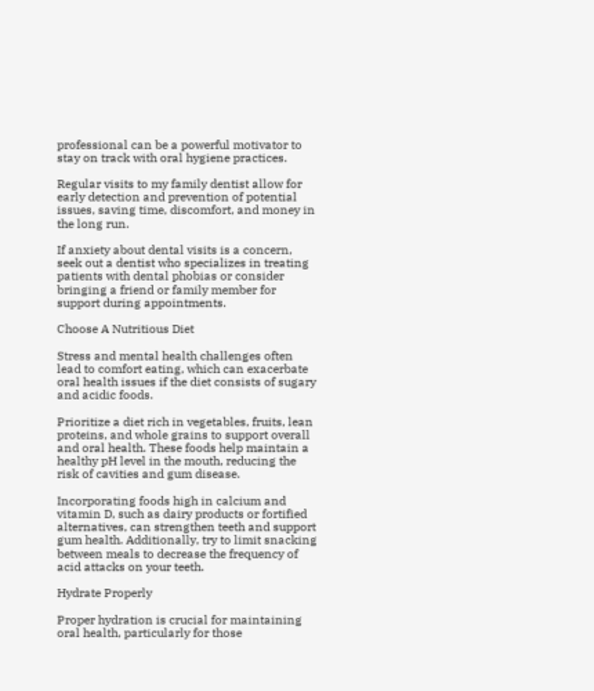professional can be a powerful motivator to stay on track with oral hygiene practices.

Regular visits to my family dentist allow for early detection and prevention of potential issues, saving time, discomfort, and money in the long run.

If anxiety about dental visits is a concern, seek out a dentist who specializes in treating patients with dental phobias or consider bringing a friend or family member for support during appointments.

Choose A Nutritious Diet

Stress and mental health challenges often lead to comfort eating, which can exacerbate oral health issues if the diet consists of sugary and acidic foods.

Prioritize a diet rich in vegetables, fruits, lean proteins, and whole grains to support overall and oral health. These foods help maintain a healthy pH level in the mouth, reducing the risk of cavities and gum disease.

Incorporating foods high in calcium and vitamin D, such as dairy products or fortified alternatives, can strengthen teeth and support gum health. Additionally, try to limit snacking between meals to decrease the frequency of acid attacks on your teeth.

Hydrate Properly

Proper hydration is crucial for maintaining oral health, particularly for those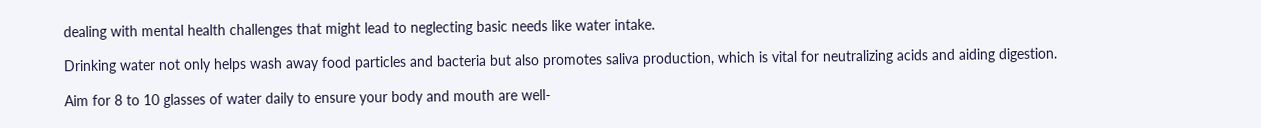dealing with mental health challenges that might lead to neglecting basic needs like water intake.

Drinking water not only helps wash away food particles and bacteria but also promotes saliva production, which is vital for neutralizing acids and aiding digestion.

Aim for 8 to 10 glasses of water daily to ensure your body and mouth are well-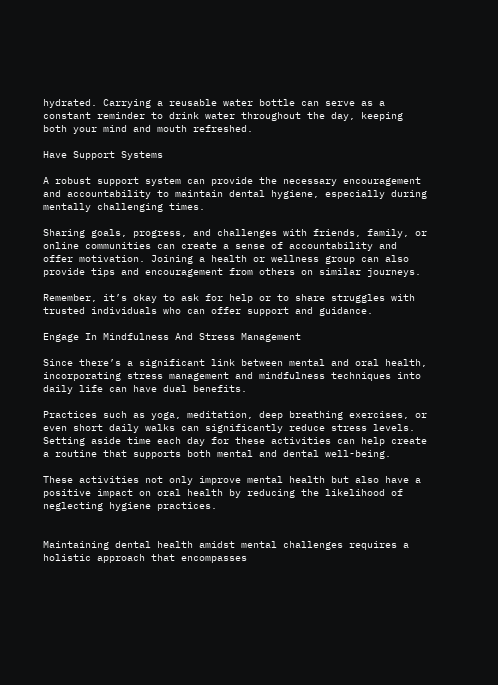hydrated. Carrying a reusable water bottle can serve as a constant reminder to drink water throughout the day, keeping both your mind and mouth refreshed.

Have Support Systems

A robust support system can provide the necessary encouragement and accountability to maintain dental hygiene, especially during mentally challenging times.

Sharing goals, progress, and challenges with friends, family, or online communities can create a sense of accountability and offer motivation. Joining a health or wellness group can also provide tips and encouragement from others on similar journeys.

Remember, it’s okay to ask for help or to share struggles with trusted individuals who can offer support and guidance.

Engage In Mindfulness And Stress Management

Since there’s a significant link between mental and oral health, incorporating stress management and mindfulness techniques into daily life can have dual benefits.

Practices such as yoga, meditation, deep breathing exercises, or even short daily walks can significantly reduce stress levels. Setting aside time each day for these activities can help create a routine that supports both mental and dental well-being.

These activities not only improve mental health but also have a positive impact on oral health by reducing the likelihood of neglecting hygiene practices.


Maintaining dental health amidst mental challenges requires a holistic approach that encompasses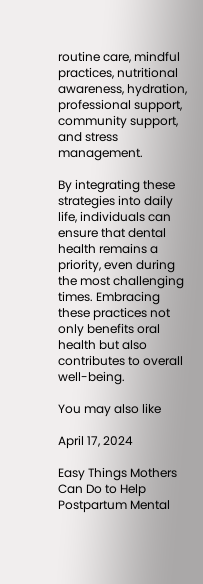routine care, mindful practices, nutritional awareness, hydration, professional support, community support, and stress management.

By integrating these strategies into daily life, individuals can ensure that dental health remains a priority, even during the most challenging times. Embracing these practices not only benefits oral health but also contributes to overall well-being.

You may also like

April 17, 2024

Easy Things Mothers Can Do to Help Postpartum Mental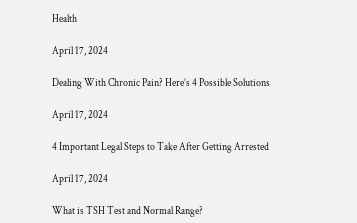Health

April 17, 2024

Dealing With Chronic Pain? Here’s 4 Possible Solutions

April 17, 2024

4 Important Legal Steps to Take After Getting Arrested

April 17, 2024

What is TSH Test and Normal Range?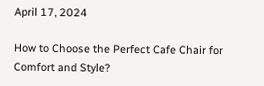April 17, 2024

How to Choose the Perfect Cafe Chair for Comfort and Style?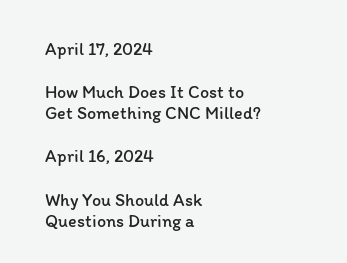April 17, 2024

How Much Does It Cost to Get Something CNC Milled?

April 16, 2024

Why You Should Ask Questions During a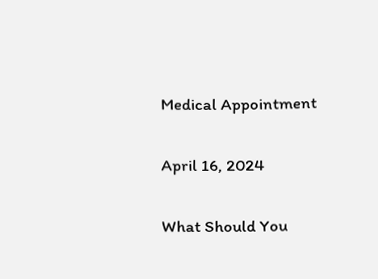Medical Appointment

April 16, 2024

What Should You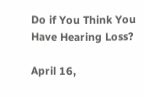Do if You Think You Have Hearing Loss?

April 16,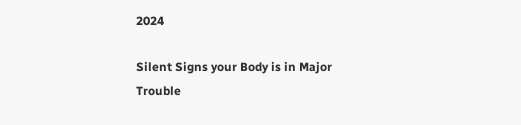2024

Silent Signs your Body is in Major Trouble